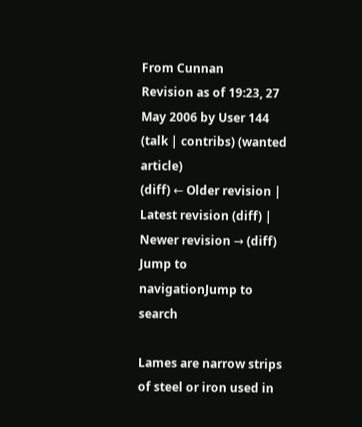From Cunnan
Revision as of 19:23, 27 May 2006 by User 144 (talk | contribs) (wanted article)
(diff) ← Older revision | Latest revision (diff) | Newer revision → (diff)
Jump to navigationJump to search

Lames are narrow strips of steel or iron used in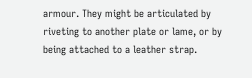armour. They might be articulated by riveting to another plate or lame, or by being attached to a leather strap.